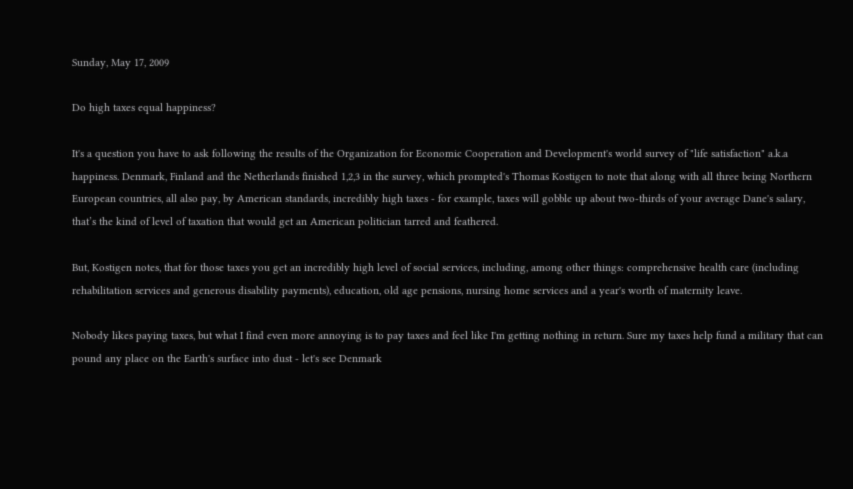Sunday, May 17, 2009

Do high taxes equal happiness?

It's a question you have to ask following the results of the Organization for Economic Cooperation and Development's world survey of "life satisfaction" a.k.a happiness. Denmark, Finland and the Netherlands finished 1,2,3 in the survey, which prompted's Thomas Kostigen to note that along with all three being Northern European countries, all also pay, by American standards, incredibly high taxes - for example, taxes will gobble up about two-thirds of your average Dane's salary, that’s the kind of level of taxation that would get an American politician tarred and feathered.

But, Kostigen notes, that for those taxes you get an incredibly high level of social services, including, among other things: comprehensive health care (including rehabilitation services and generous disability payments), education, old age pensions, nursing home services and a year's worth of maternity leave.

Nobody likes paying taxes, but what I find even more annoying is to pay taxes and feel like I'm getting nothing in return. Sure my taxes help fund a military that can pound any place on the Earth's surface into dust - let's see Denmark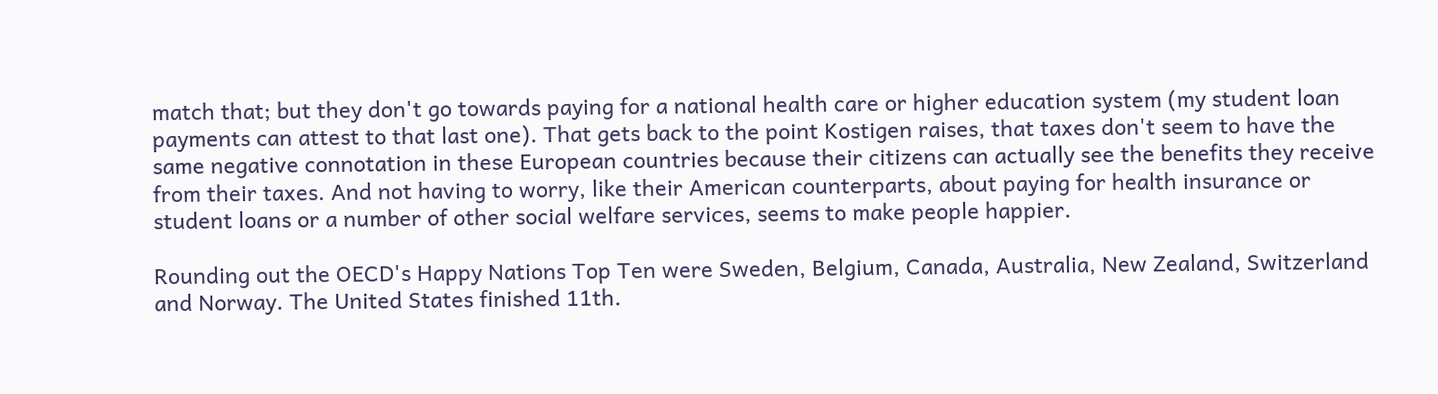match that; but they don't go towards paying for a national health care or higher education system (my student loan payments can attest to that last one). That gets back to the point Kostigen raises, that taxes don't seem to have the same negative connotation in these European countries because their citizens can actually see the benefits they receive from their taxes. And not having to worry, like their American counterparts, about paying for health insurance or student loans or a number of other social welfare services, seems to make people happier.

Rounding out the OECD's Happy Nations Top Ten were Sweden, Belgium, Canada, Australia, New Zealand, Switzerland and Norway. The United States finished 11th.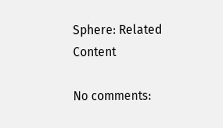Sphere: Related Content

No comments: